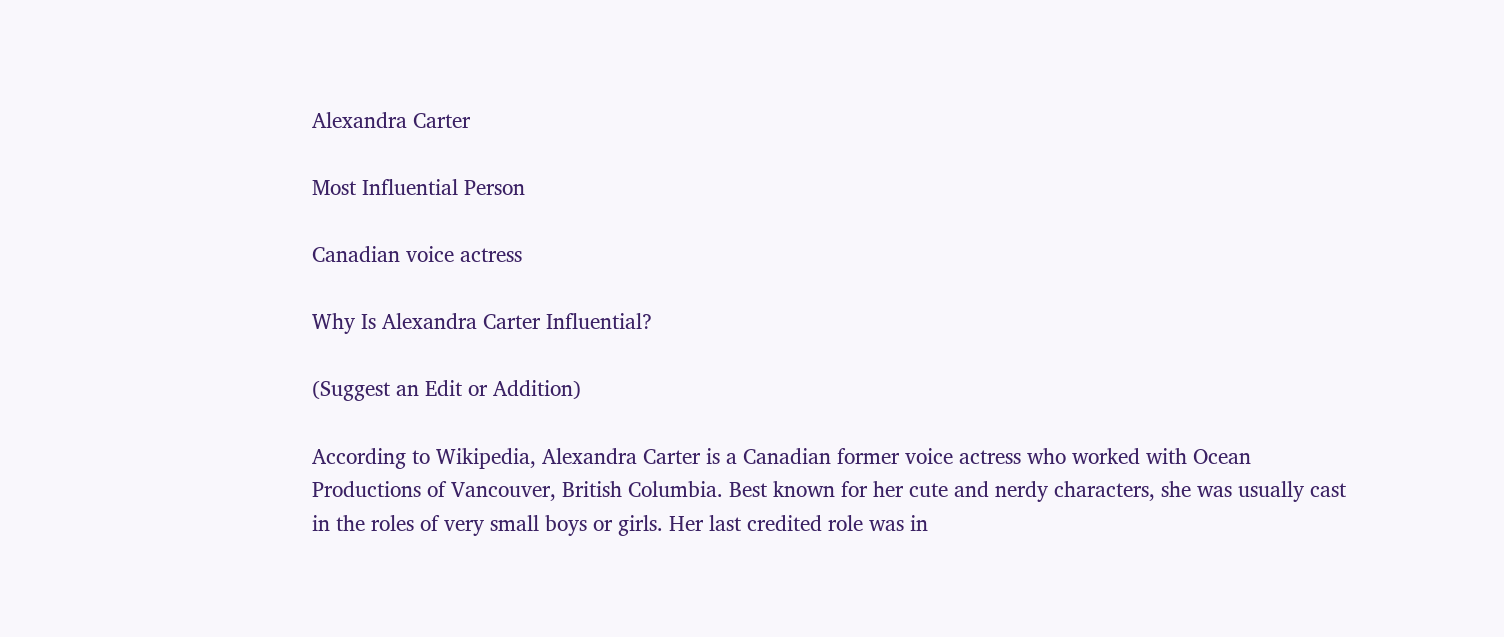Alexandra Carter

Most Influential Person

Canadian voice actress

Why Is Alexandra Carter Influential?

(Suggest an Edit or Addition)

According to Wikipedia, Alexandra Carter is a Canadian former voice actress who worked with Ocean Productions of Vancouver, British Columbia. Best known for her cute and nerdy characters, she was usually cast in the roles of very small boys or girls. Her last credited role was in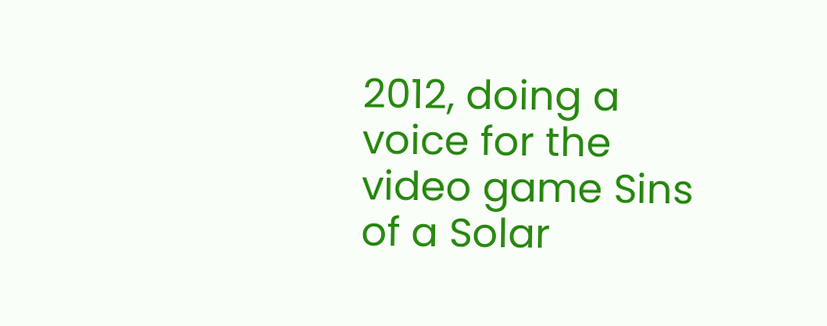2012, doing a voice for the video game Sins of a Solar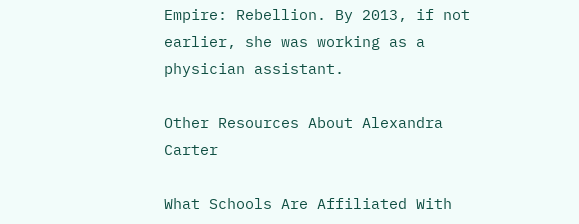Empire: Rebellion. By 2013, if not earlier, she was working as a physician assistant.

Other Resources About Alexandra Carter

What Schools Are Affiliated With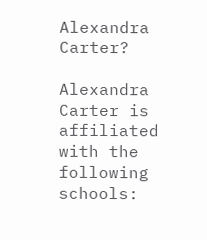Alexandra Carter?

Alexandra Carter is affiliated with the following schools: